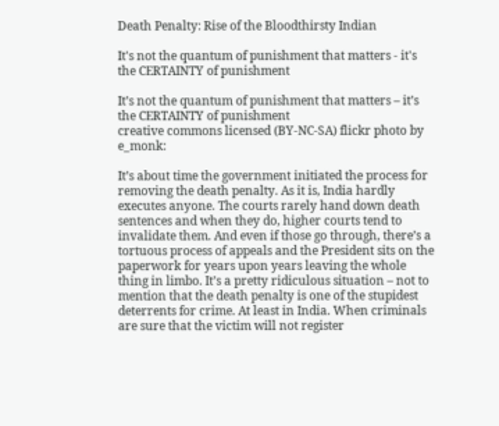Death Penalty: Rise of the Bloodthirsty Indian

It's not the quantum of punishment that matters - it's the CERTAINTY of punishment

It’s not the quantum of punishment that matters – it’s the CERTAINTY of punishment
creative commons licensed (BY-NC-SA) flickr photo by e_monk:

It’s about time the government initiated the process for removing the death penalty. As it is, India hardly executes anyone. The courts rarely hand down death sentences and when they do, higher courts tend to invalidate them. And even if those go through, there’s a tortuous process of appeals and the President sits on the paperwork for years upon years leaving the whole thing in limbo. It’s a pretty ridiculous situation – not to mention that the death penalty is one of the stupidest deterrents for crime. At least in India. When criminals are sure that the victim will not register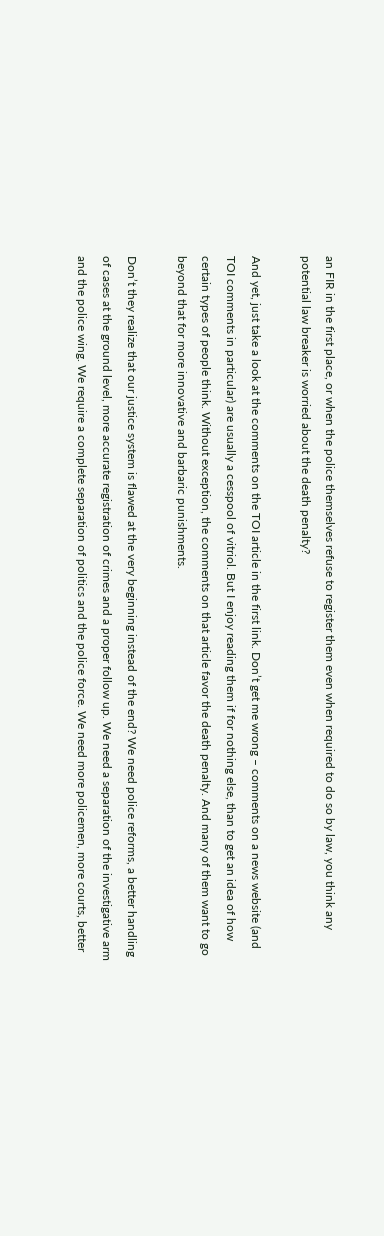an FIR in the first place, or when the police themselves refuse to register them even when required to do so by law, you think any potential law breaker is worried about the death penalty?

And yet, just take a look at the comments on the TOI article in the first link. Don’t get me wrong – comments on a news website (and TOI comments in particular) are usually a cesspool of vitriol. But I enjoy reading them if for nothing else, than to get an idea of how certain types of people think. Without exception, the comments on that article favor the death penalty. And many of them want to go beyond that for more innovative and barbaric punishments.

Don’t they realize that our justice system is flawed at the very beginning instead of the end? We need police reforms, a better handling of cases at the ground level, more accurate registration of crimes and a proper follow up. We need a separation of the investigative arm and the police wing. We require a complete separation of politics and the police force. We need more policemen, more courts, better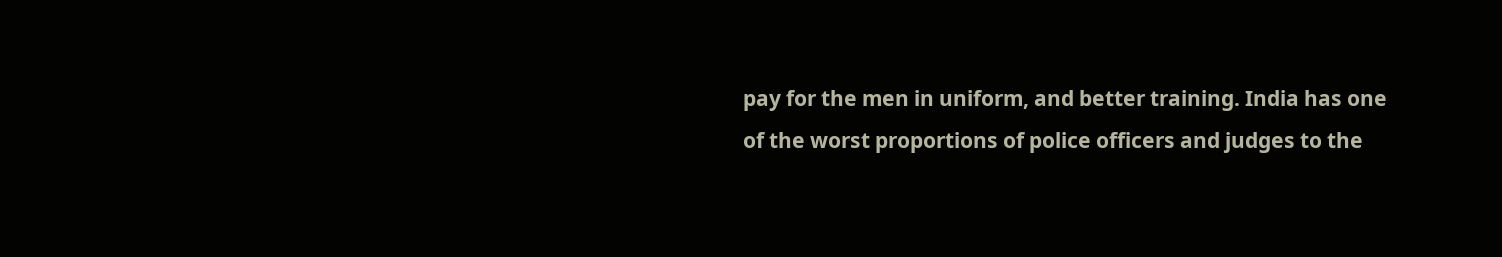pay for the men in uniform, and better training. India has one of the worst proportions of police officers and judges to the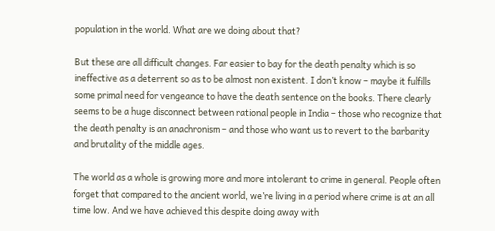population in the world. What are we doing about that?

But these are all difficult changes. Far easier to bay for the death penalty which is so ineffective as a deterrent so as to be almost non existent. I don’t know – maybe it fulfills some primal need for vengeance to have the death sentence on the books. There clearly seems to be a huge disconnect between rational people in India – those who recognize that the death penalty is an anachronism – and those who want us to revert to the barbarity and brutality of the middle ages.

The world as a whole is growing more and more intolerant to crime in general. People often forget that compared to the ancient world, we’re living in a period where crime is at an all time low. And we have achieved this despite doing away with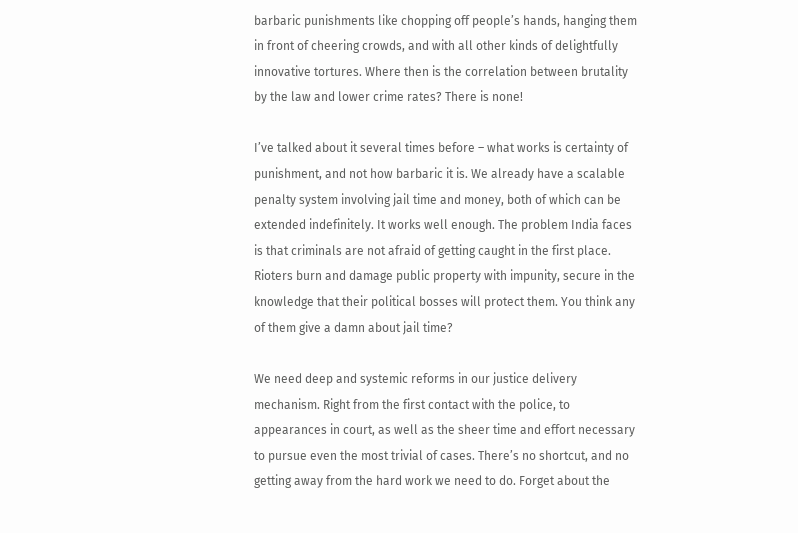barbaric punishments like chopping off people’s hands, hanging them in front of cheering crowds, and with all other kinds of delightfully innovative tortures. Where then is the correlation between brutality by the law and lower crime rates? There is none!

I’ve talked about it several times before – what works is certainty of punishment, and not how barbaric it is. We already have a scalable penalty system involving jail time and money, both of which can be extended indefinitely. It works well enough. The problem India faces is that criminals are not afraid of getting caught in the first place. Rioters burn and damage public property with impunity, secure in the knowledge that their political bosses will protect them. You think any of them give a damn about jail time?

We need deep and systemic reforms in our justice delivery mechanism. Right from the first contact with the police, to appearances in court, as well as the sheer time and effort necessary to pursue even the most trivial of cases. There’s no shortcut, and no getting away from the hard work we need to do. Forget about the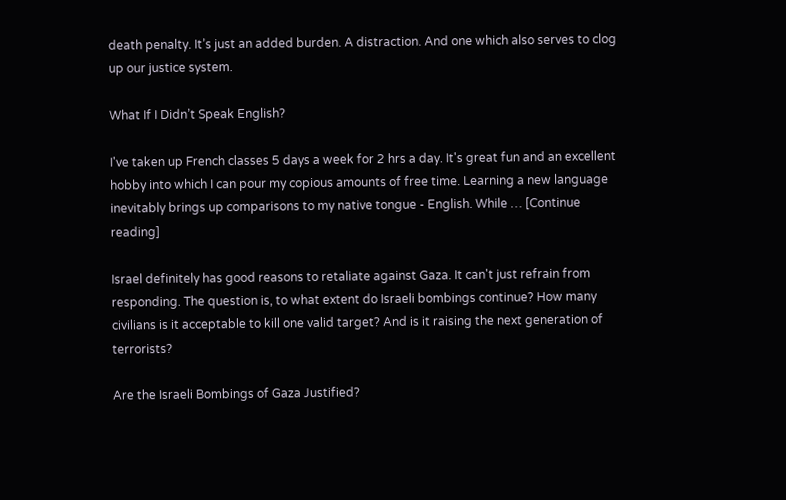death penalty. It’s just an added burden. A distraction. And one which also serves to clog up our justice system.

What If I Didn’t Speak English?

I've taken up French classes 5 days a week for 2 hrs a day. It's great fun and an excellent hobby into which I can pour my copious amounts of free time. Learning a new language inevitably brings up comparisons to my native tongue - English. While … [Continue reading]

Israel definitely has good reasons to retaliate against Gaza. It can't just refrain from responding. The question is, to what extent do Israeli bombings continue? How many civilians is it acceptable to kill one valid target? And is it raising the next generation of terrorists?

Are the Israeli Bombings of Gaza Justified?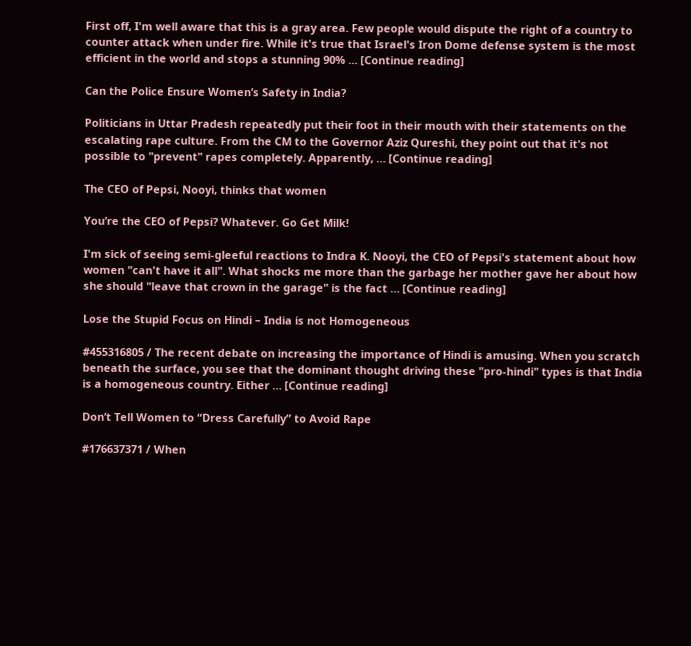First off, I'm well aware that this is a gray area. Few people would dispute the right of a country to counter attack when under fire. While it's true that Israel's Iron Dome defense system is the most efficient in the world and stops a stunning 90% … [Continue reading]

Can the Police Ensure Women’s Safety in India?

Politicians in Uttar Pradesh repeatedly put their foot in their mouth with their statements on the escalating rape culture. From the CM to the Governor Aziz Qureshi, they point out that it's not possible to "prevent" rapes completely. Apparently, … [Continue reading]

The CEO of Pepsi, Nooyi, thinks that women

You’re the CEO of Pepsi? Whatever. Go Get Milk!

I'm sick of seeing semi-gleeful reactions to Indra K. Nooyi, the CEO of Pepsi's statement about how women "can't have it all". What shocks me more than the garbage her mother gave her about how she should "leave that crown in the garage" is the fact … [Continue reading]

Lose the Stupid Focus on Hindi – India is not Homogeneous

#455316805 / The recent debate on increasing the importance of Hindi is amusing. When you scratch beneath the surface, you see that the dominant thought driving these "pro-hindi" types is that India is a homogeneous country. Either … [Continue reading]

Don’t Tell Women to “Dress Carefully” to Avoid Rape

#176637371 / When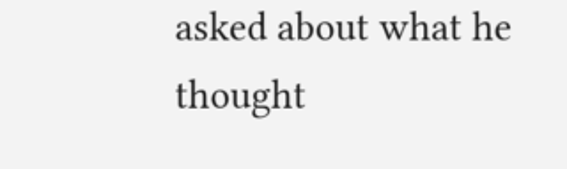asked about what he thought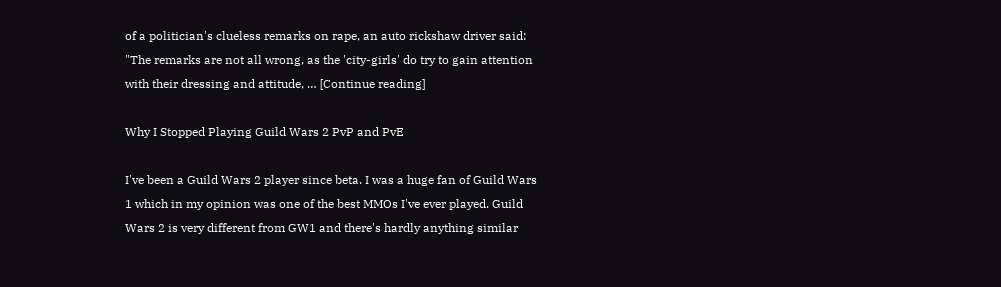of a politician's clueless remarks on rape, an auto rickshaw driver said: "The remarks are not all wrong, as the 'city-girls' do try to gain attention with their dressing and attitude, … [Continue reading]

Why I Stopped Playing Guild Wars 2 PvP and PvE

I've been a Guild Wars 2 player since beta. I was a huge fan of Guild Wars 1 which in my opinion was one of the best MMOs I've ever played. Guild Wars 2 is very different from GW1 and there's hardly anything similar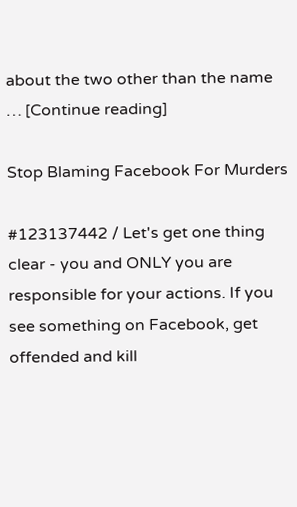about the two other than the name … [Continue reading]

Stop Blaming Facebook For Murders

#123137442 / Let's get one thing clear - you and ONLY you are responsible for your actions. If you see something on Facebook, get offended and kill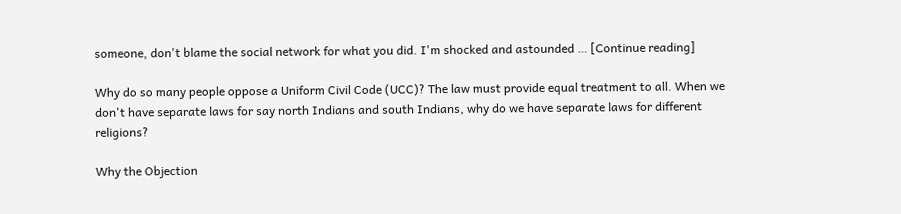someone, don't blame the social network for what you did. I'm shocked and astounded … [Continue reading]

Why do so many people oppose a Uniform Civil Code (UCC)? The law must provide equal treatment to all. When we don't have separate laws for say north Indians and south Indians, why do we have separate laws for different religions?

Why the Objection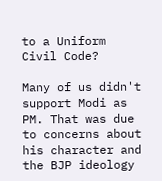to a Uniform Civil Code?

Many of us didn't support Modi as PM. That was due to concerns about his character and the BJP ideology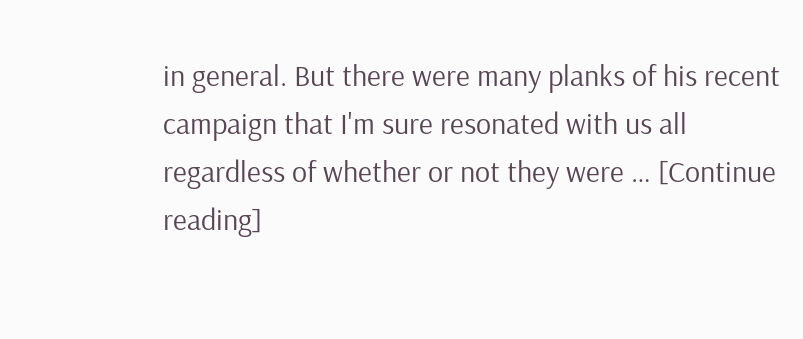in general. But there were many planks of his recent campaign that I'm sure resonated with us all regardless of whether or not they were … [Continue reading]